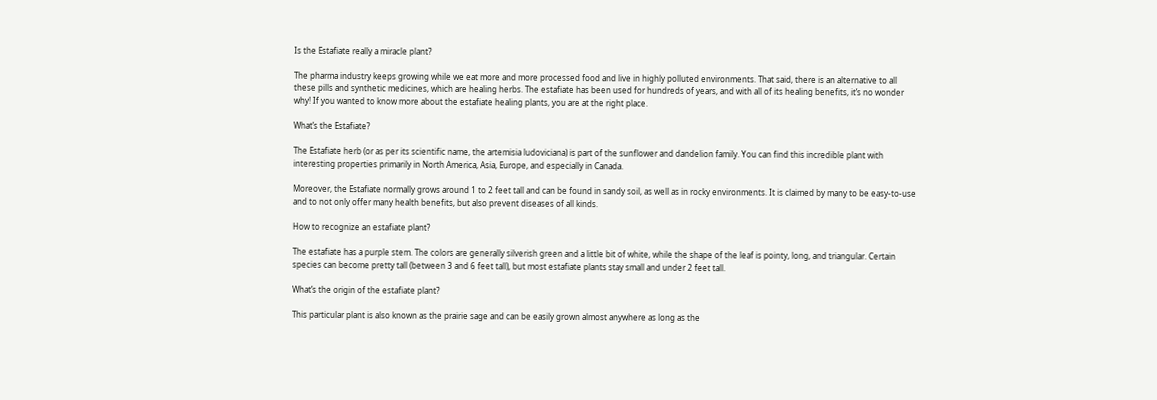Is the Estafiate really a miracle plant?

The pharma industry keeps growing while we eat more and more processed food and live in highly polluted environments. That said, there is an alternative to all these pills and synthetic medicines, which are healing herbs. The estafiate has been used for hundreds of years, and with all of its healing benefits, it’s no wonder why! If you wanted to know more about the estafiate healing plants, you are at the right place.

What’s the Estafiate?

The Estafiate herb (or as per its scientific name, the artemisia ludoviciana) is part of the sunflower and dandelion family. You can find this incredible plant with interesting properties primarily in North America, Asia, Europe, and especially in Canada.

Moreover, the Estafiate normally grows around 1 to 2 feet tall and can be found in sandy soil, as well as in rocky environments. It is claimed by many to be easy-to-use and to not only offer many health benefits, but also prevent diseases of all kinds.

How to recognize an estafiate plant?

The estafiate has a purple stem. The colors are generally silverish green and a little bit of white, while the shape of the leaf is pointy, long, and triangular. Certain species can become pretty tall (between 3 and 6 feet tall), but most estafiate plants stay small and under 2 feet tall.

What’s the origin of the estafiate plant?

This particular plant is also known as the prairie sage and can be easily grown almost anywhere as long as the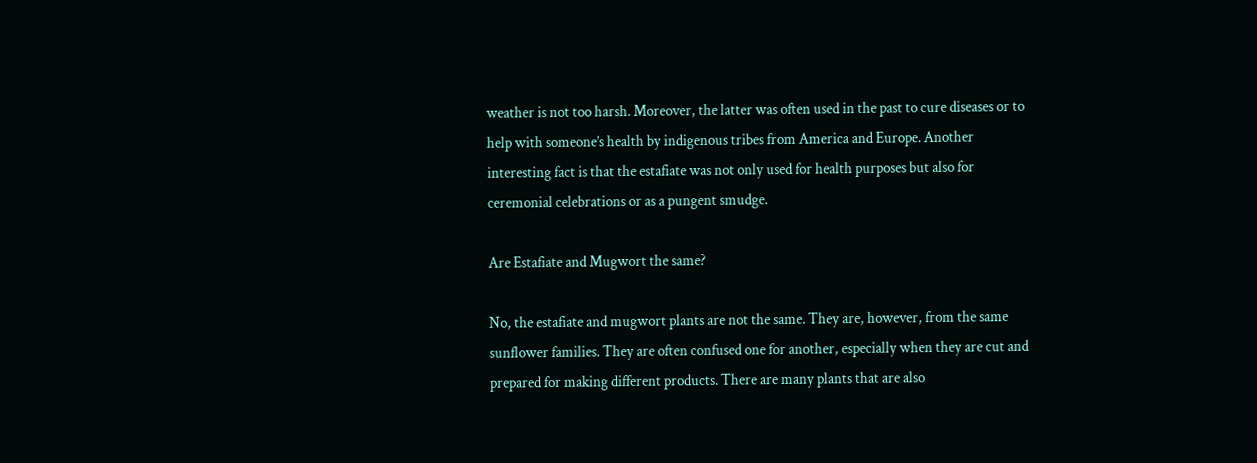weather is not too harsh. Moreover, the latter was often used in the past to cure diseases or to help with someone’s health by indigenous tribes from America and Europe. Another interesting fact is that the estafiate was not only used for health purposes but also for ceremonial celebrations or as a pungent smudge.

Are Estafiate and Mugwort the same?

No, the estafiate and mugwort plants are not the same. They are, however, from the same sunflower families. They are often confused one for another, especially when they are cut and prepared for making different products. There are many plants that are also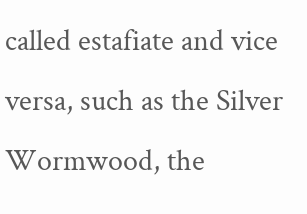called estafiate and vice versa, such as the Silver Wormwood, the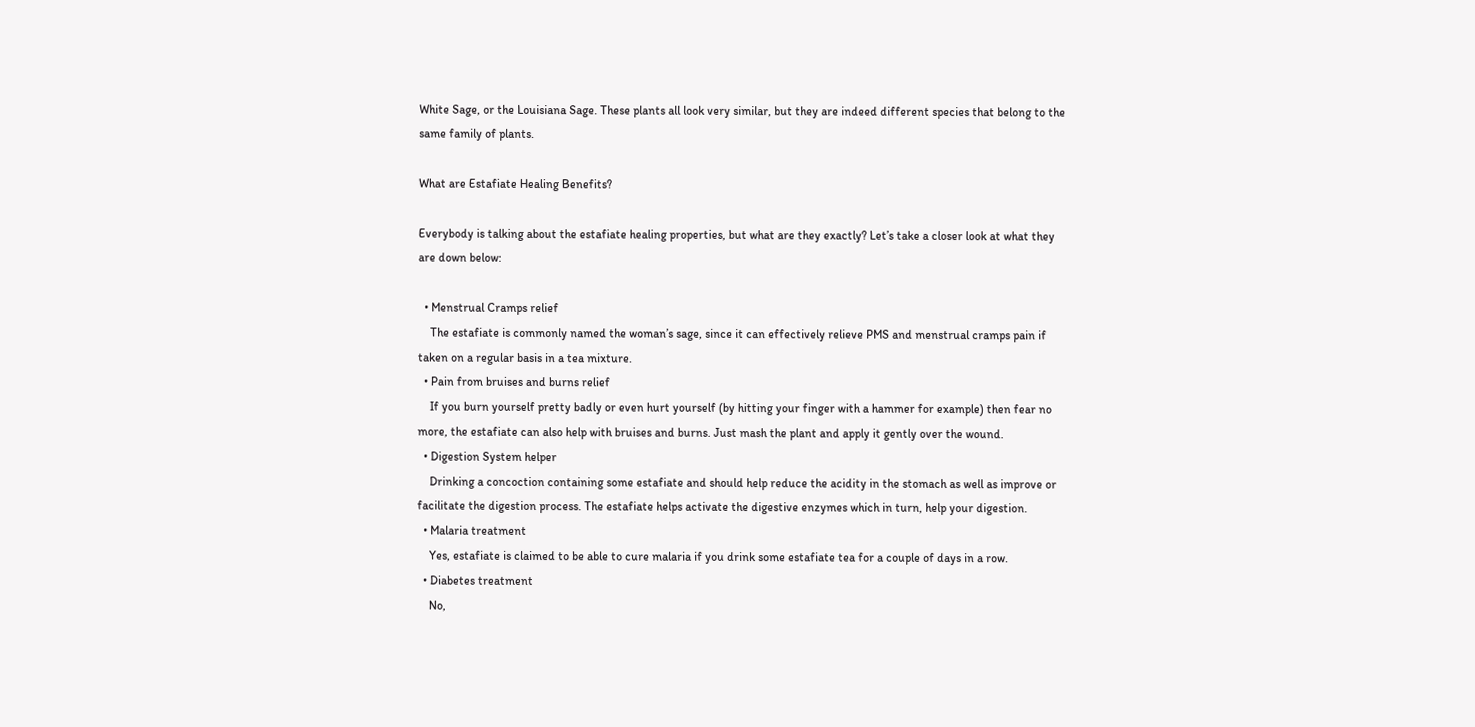White Sage, or the Louisiana Sage. These plants all look very similar, but they are indeed different species that belong to the same family of plants.

What are Estafiate Healing Benefits?

Everybody is talking about the estafiate healing properties, but what are they exactly? Let’s take a closer look at what they are down below:

  • Menstrual Cramps relief
    The estafiate is commonly named the woman’s sage, since it can effectively relieve PMS and menstrual cramps pain if taken on a regular basis in a tea mixture.
  • Pain from bruises and burns relief
    If you burn yourself pretty badly or even hurt yourself (by hitting your finger with a hammer for example) then fear no more, the estafiate can also help with bruises and burns. Just mash the plant and apply it gently over the wound.
  • Digestion System helper
    Drinking a concoction containing some estafiate and should help reduce the acidity in the stomach as well as improve or facilitate the digestion process. The estafiate helps activate the digestive enzymes which in turn, help your digestion.
  • Malaria treatment
    Yes, estafiate is claimed to be able to cure malaria if you drink some estafiate tea for a couple of days in a row.
  • Diabetes treatment
    No,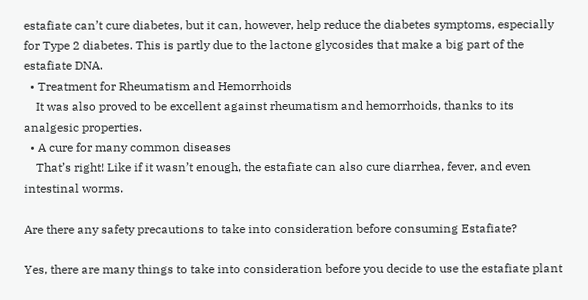estafiate can’t cure diabetes, but it can, however, help reduce the diabetes symptoms, especially for Type 2 diabetes. This is partly due to the lactone glycosides that make a big part of the estafiate DNA.
  • Treatment for Rheumatism and Hemorrhoids
    It was also proved to be excellent against rheumatism and hemorrhoids, thanks to its analgesic properties.
  • A cure for many common diseases
    That’s right! Like if it wasn’t enough, the estafiate can also cure diarrhea, fever, and even intestinal worms.

Are there any safety precautions to take into consideration before consuming Estafiate?

Yes, there are many things to take into consideration before you decide to use the estafiate plant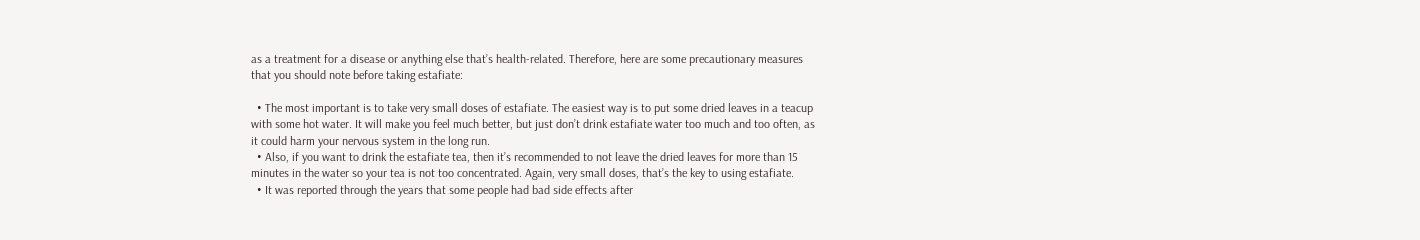as a treatment for a disease or anything else that’s health-related. Therefore, here are some precautionary measures that you should note before taking estafiate:

  • The most important is to take very small doses of estafiate. The easiest way is to put some dried leaves in a teacup with some hot water. It will make you feel much better, but just don’t drink estafiate water too much and too often, as it could harm your nervous system in the long run.
  • Also, if you want to drink the estafiate tea, then it’s recommended to not leave the dried leaves for more than 15 minutes in the water so your tea is not too concentrated. Again, very small doses, that’s the key to using estafiate.
  • It was reported through the years that some people had bad side effects after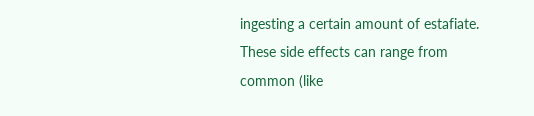ingesting a certain amount of estafiate. These side effects can range from common (like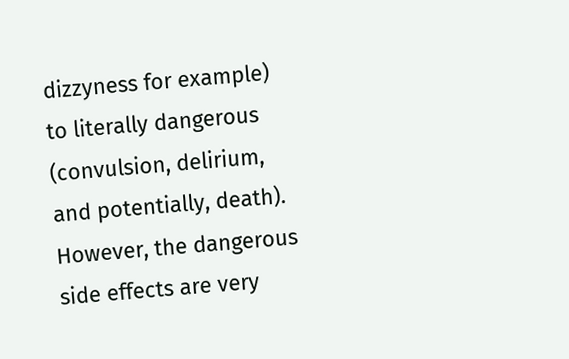dizzyness for example) to literally dangerous (convulsion, delirium, and potentially, death). However, the dangerous side effects are very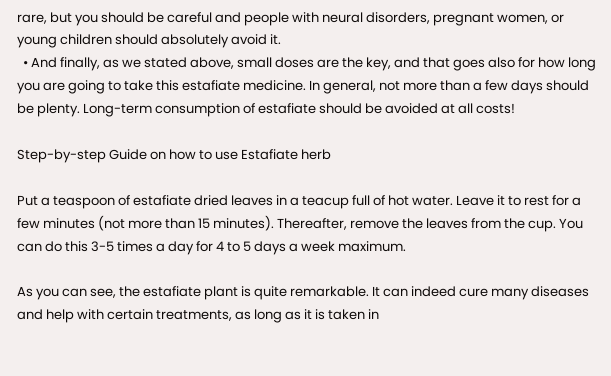rare, but you should be careful and people with neural disorders, pregnant women, or young children should absolutely avoid it.
  • And finally, as we stated above, small doses are the key, and that goes also for how long you are going to take this estafiate medicine. In general, not more than a few days should be plenty. Long-term consumption of estafiate should be avoided at all costs!

Step-by-step Guide on how to use Estafiate herb

Put a teaspoon of estafiate dried leaves in a teacup full of hot water. Leave it to rest for a few minutes (not more than 15 minutes). Thereafter, remove the leaves from the cup. You can do this 3-5 times a day for 4 to 5 days a week maximum.

As you can see, the estafiate plant is quite remarkable. It can indeed cure many diseases and help with certain treatments, as long as it is taken in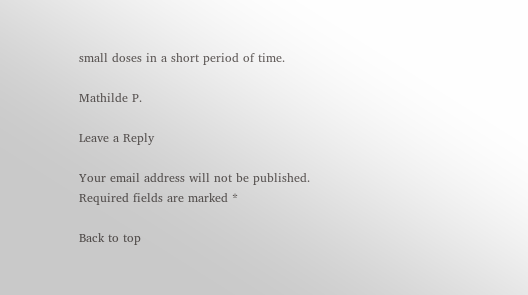small doses in a short period of time.

Mathilde P.

Leave a Reply

Your email address will not be published. Required fields are marked *

Back to top